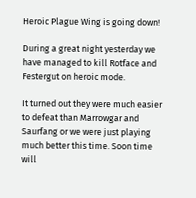Heroic Plague Wing is going down!

During a great night yesterday we have managed to kill Rotface and Festergut on heroic mode.

It turned out they were much easier to defeat than Marrowgar and Saurfang or we were just playing much better this time. Soon time will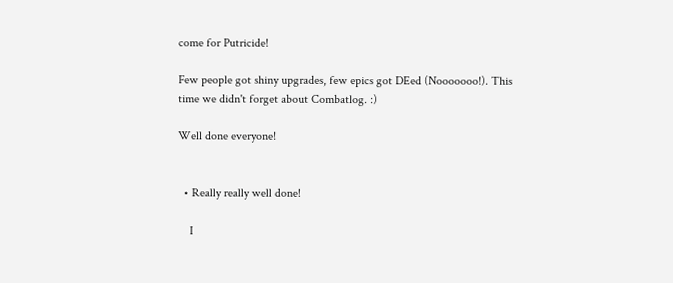come for Putricide!

Few people got shiny upgrades, few epics got DEed (Nooooooo!). This time we didn't forget about Combatlog. :)

Well done everyone!


  • Really really well done!

    I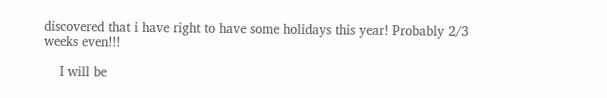discovered that i have right to have some holidays this year! Probably 2/3 weeks even!!!

    I will be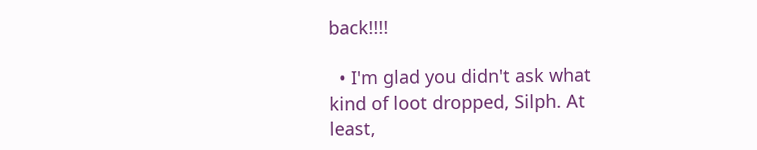back!!!!

  • I'm glad you didn't ask what kind of loot dropped, Silph. At least,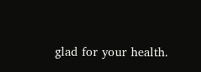glad for your health.